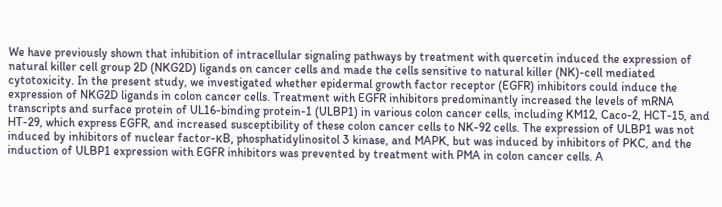We have previously shown that inhibition of intracellular signaling pathways by treatment with quercetin induced the expression of natural killer cell group 2D (NKG2D) ligands on cancer cells and made the cells sensitive to natural killer (NK)-cell mediated cytotoxicity. In the present study, we investigated whether epidermal growth factor receptor (EGFR) inhibitors could induce the expression of NKG2D ligands in colon cancer cells. Treatment with EGFR inhibitors predominantly increased the levels of mRNA transcripts and surface protein of UL16-binding protein-1 (ULBP1) in various colon cancer cells, including KM12, Caco-2, HCT-15, and HT-29, which express EGFR, and increased susceptibility of these colon cancer cells to NK-92 cells. The expression of ULBP1 was not induced by inhibitors of nuclear factor-κB, phosphatidylinositol 3 kinase, and MAPK, but was induced by inhibitors of PKC, and the induction of ULBP1 expression with EGFR inhibitors was prevented by treatment with PMA in colon cancer cells. A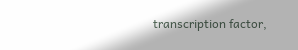transcription factor,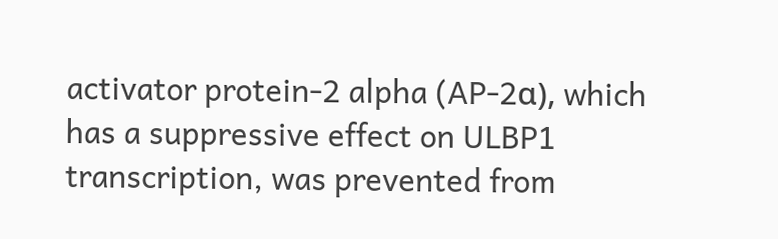activator protein-2 alpha (AP-2α), which has a suppressive effect on ULBP1 transcription, was prevented from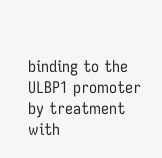binding to the ULBP1 promoter by treatment with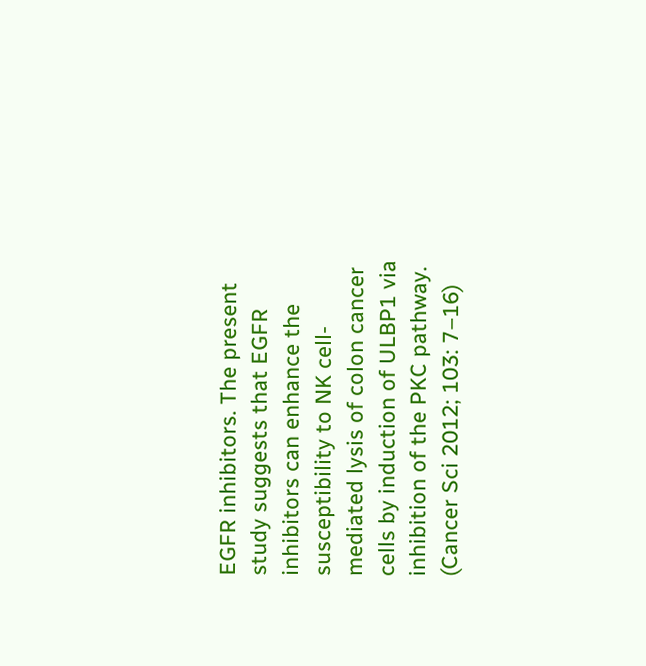EGFR inhibitors. The present study suggests that EGFR inhibitors can enhance the susceptibility to NK cell-mediated lysis of colon cancer cells by induction of ULBP1 via inhibition of the PKC pathway. (Cancer Sci 2012; 103: 7–16)